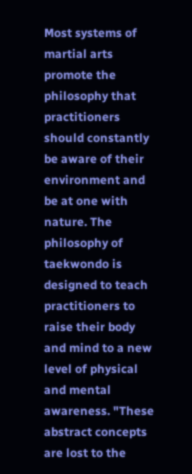Most systems of martial arts promote the philosophy that practitioners should constantly be aware of their environment and be at one with nature. The philosophy of taekwondo is designed to teach practitioners to raise their body and mind to a new level of physical and mental awareness. "These abstract concepts are lost to the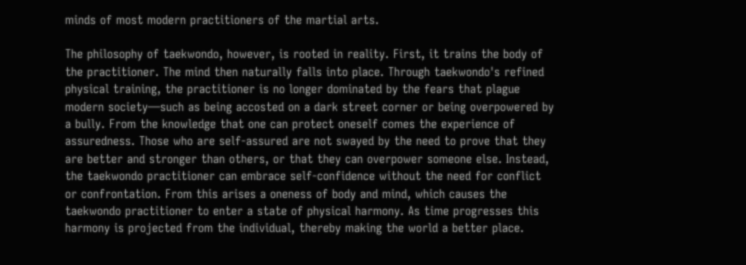minds of most modern practitioners of the martial arts.

The philosophy of taekwondo, however, is rooted in reality. First, it trains the body of the practitioner. The mind then naturally falls into place. Through taekwondo's refined physical training, the practitioner is no longer dominated by the fears that plague modern society—such as being accosted on a dark street corner or being overpowered by a bully. From the knowledge that one can protect oneself comes the experience of assuredness. Those who are self-assured are not swayed by the need to prove that they are better and stronger than others, or that they can overpower someone else. Instead, the taekwondo practitioner can embrace self-confidence without the need for conflict or confrontation. From this arises a oneness of body and mind, which causes the taekwondo practitioner to enter a state of physical harmony. As time progresses this harmony is projected from the individual, thereby making the world a better place.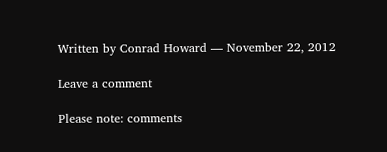Written by Conrad Howard — November 22, 2012

Leave a comment

Please note: comments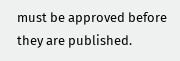must be approved before they are published.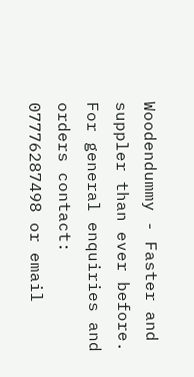Woodendummy - Faster and suppler than ever before. For general enquiries and orders contact: 07776287498 or email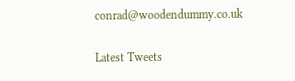conrad@woodendummy.co.uk

Latest Tweets